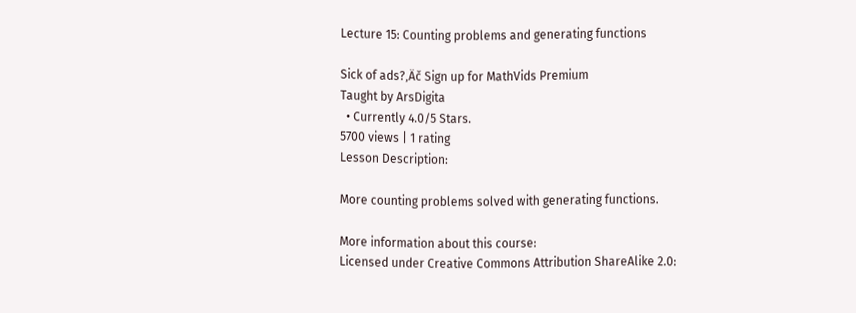Lecture 15: Counting problems and generating functions

Sick of ads?‚Äč Sign up for MathVids Premium
Taught by ArsDigita
  • Currently 4.0/5 Stars.
5700 views | 1 rating
Lesson Description:

More counting problems solved with generating functions.

More information about this course:
Licensed under Creative Commons Attribution ShareAlike 2.0: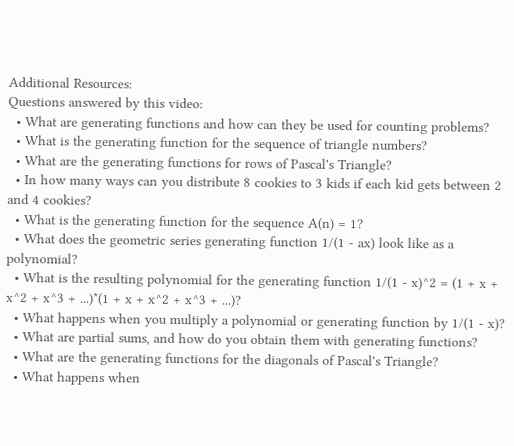Additional Resources:
Questions answered by this video:
  • What are generating functions and how can they be used for counting problems?
  • What is the generating function for the sequence of triangle numbers?
  • What are the generating functions for rows of Pascal's Triangle?
  • In how many ways can you distribute 8 cookies to 3 kids if each kid gets between 2 and 4 cookies?
  • What is the generating function for the sequence A(n) = 1?
  • What does the geometric series generating function 1/(1 - ax) look like as a polynomial?
  • What is the resulting polynomial for the generating function 1/(1 - x)^2 = (1 + x + x^2 + x^3 + ...)*(1 + x + x^2 + x^3 + ...)?
  • What happens when you multiply a polynomial or generating function by 1/(1 - x)?
  • What are partial sums, and how do you obtain them with generating functions?
  • What are the generating functions for the diagonals of Pascal's Triangle?
  • What happens when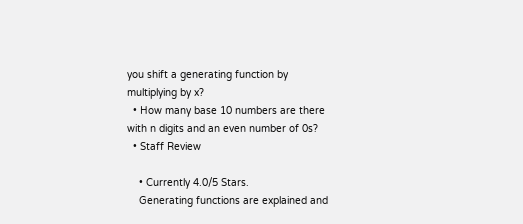you shift a generating function by multiplying by x?
  • How many base 10 numbers are there with n digits and an even number of 0s?
  • Staff Review

    • Currently 4.0/5 Stars.
    Generating functions are explained and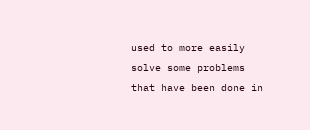used to more easily solve some problems that have been done in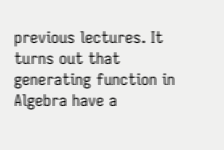previous lectures. It turns out that generating function in Algebra have a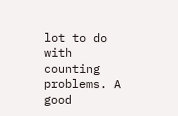lot to do with counting problems. A good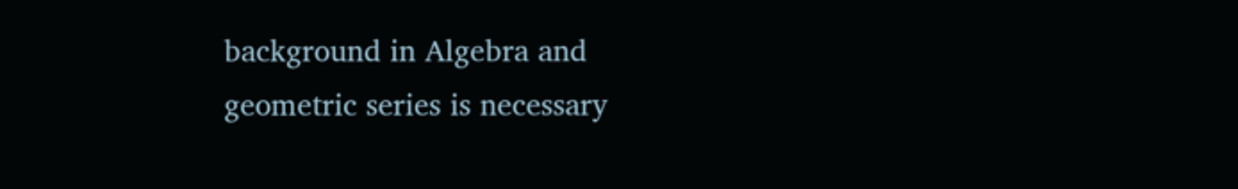background in Algebra and geometric series is necessary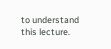to understand this lecture.